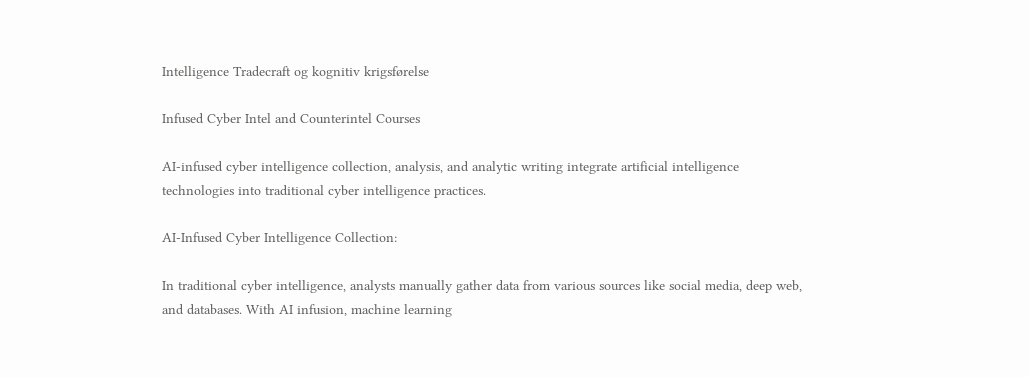Intelligence Tradecraft og kognitiv krigsførelse

Infused Cyber Intel and Counterintel Courses

AI-infused cyber intelligence collection, analysis, and analytic writing integrate artificial intelligence technologies into traditional cyber intelligence practices.

AI-Infused Cyber Intelligence Collection:

In traditional cyber intelligence, analysts manually gather data from various sources like social media, deep web, and databases. With AI infusion, machine learning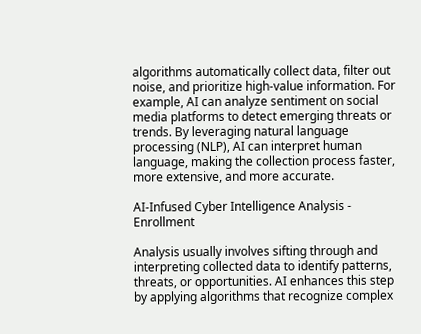algorithms automatically collect data, filter out noise, and prioritize high-value information. For example, AI can analyze sentiment on social media platforms to detect emerging threats or trends. By leveraging natural language processing (NLP), AI can interpret human language, making the collection process faster, more extensive, and more accurate.

AI-Infused Cyber Intelligence Analysis - Enrollment

Analysis usually involves sifting through and interpreting collected data to identify patterns, threats, or opportunities. AI enhances this step by applying algorithms that recognize complex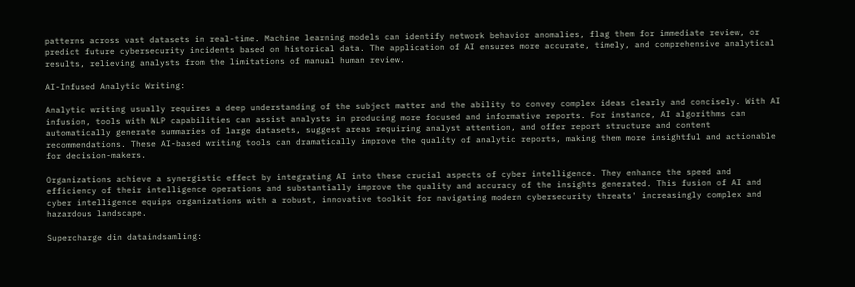patterns across vast datasets in real-time. Machine learning models can identify network behavior anomalies, flag them for immediate review, or predict future cybersecurity incidents based on historical data. The application of AI ensures more accurate, timely, and comprehensive analytical results, relieving analysts from the limitations of manual human review.

AI-Infused Analytic Writing:

Analytic writing usually requires a deep understanding of the subject matter and the ability to convey complex ideas clearly and concisely. With AI infusion, tools with NLP capabilities can assist analysts in producing more focused and informative reports. For instance, AI algorithms can automatically generate summaries of large datasets, suggest areas requiring analyst attention, and offer report structure and content recommendations. These AI-based writing tools can dramatically improve the quality of analytic reports, making them more insightful and actionable for decision-makers.

Organizations achieve a synergistic effect by integrating AI into these crucial aspects of cyber intelligence. They enhance the speed and efficiency of their intelligence operations and substantially improve the quality and accuracy of the insights generated. This fusion of AI and cyber intelligence equips organizations with a robust, innovative toolkit for navigating modern cybersecurity threats' increasingly complex and hazardous landscape.

Supercharge din dataindsamling: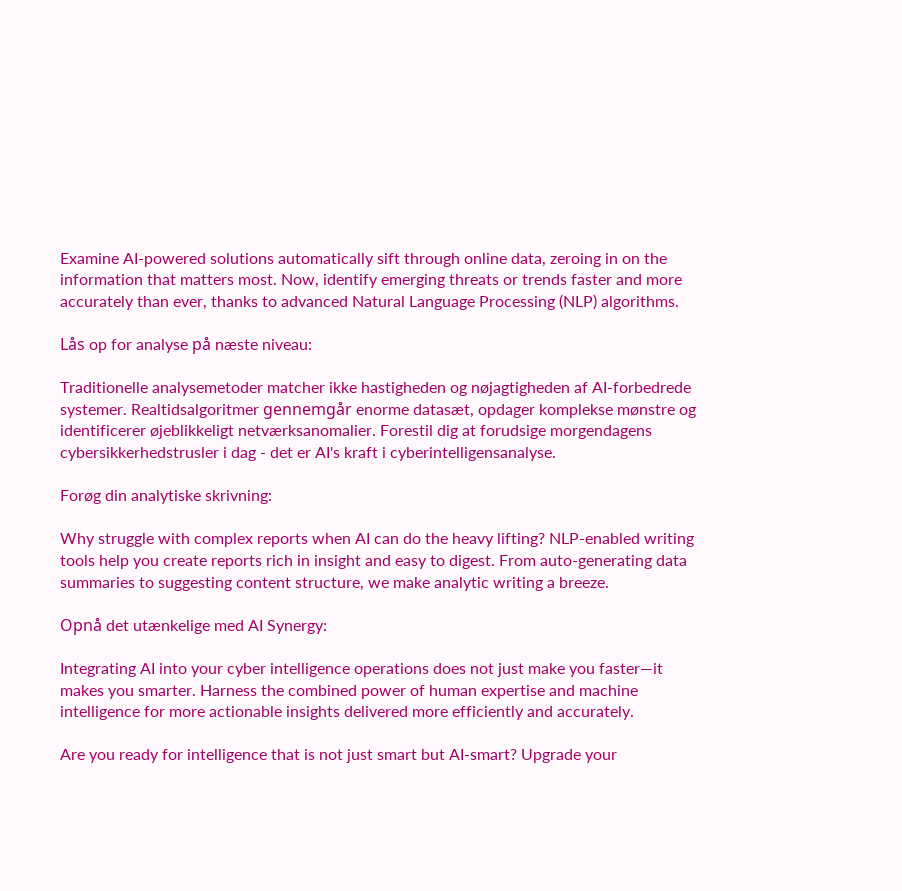Examine AI-powered solutions automatically sift through online data, zeroing in on the information that matters most. Now, identify emerging threats or trends faster and more accurately than ever, thanks to advanced Natural Language Processing (NLP) algorithms.

Lås op for analyse på næste niveau:

Traditionelle analysemetoder matcher ikke hastigheden og nøjagtigheden af AI-forbedrede systemer. Realtidsalgoritmer gennemgår enorme datasæt, opdager komplekse mønstre og identificerer øjeblikkeligt netværksanomalier. Forestil dig at forudsige morgendagens cybersikkerhedstrusler i dag - det er AI's kraft i cyberintelligensanalyse.

Forøg din analytiske skrivning:

Why struggle with complex reports when AI can do the heavy lifting? NLP-enabled writing tools help you create reports rich in insight and easy to digest. From auto-generating data summaries to suggesting content structure, we make analytic writing a breeze.

Opnå det utænkelige med AI Synergy:

Integrating AI into your cyber intelligence operations does not just make you faster—it makes you smarter. Harness the combined power of human expertise and machine intelligence for more actionable insights delivered more efficiently and accurately.

Are you ready for intelligence that is not just smart but AI-smart? Upgrade your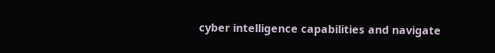cyber intelligence capabilities and navigate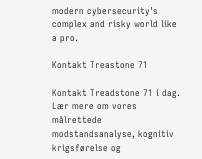modern cybersecurity's complex and risky world like a pro.

Kontakt Treastone 71

Kontakt Treadstone 71 i dag. Lær mere om vores målrettede modstandsanalyse, kognitiv krigsførelse og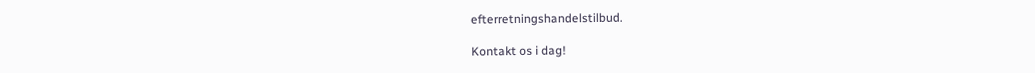efterretningshandelstilbud.

Kontakt os i dag!